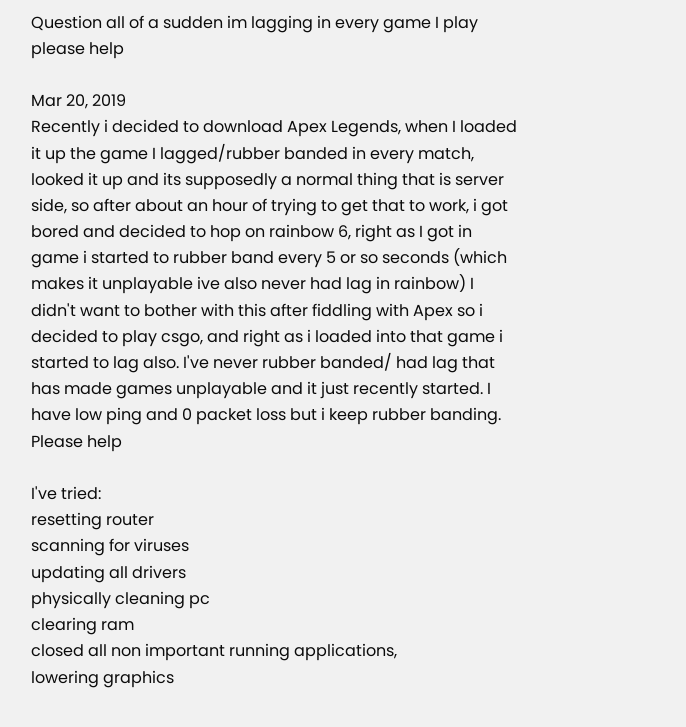Question all of a sudden im lagging in every game I play please help

Mar 20, 2019
Recently i decided to download Apex Legends, when I loaded it up the game I lagged/rubber banded in every match, looked it up and its supposedly a normal thing that is server side, so after about an hour of trying to get that to work, i got bored and decided to hop on rainbow 6, right as I got in game i started to rubber band every 5 or so seconds (which makes it unplayable ive also never had lag in rainbow) I didn't want to bother with this after fiddling with Apex so i decided to play csgo, and right as i loaded into that game i started to lag also. I've never rubber banded/ had lag that has made games unplayable and it just recently started. I have low ping and 0 packet loss but i keep rubber banding. Please help

I've tried:
resetting router
scanning for viruses
updating all drivers
physically cleaning pc
clearing ram
closed all non important running applications,
lowering graphics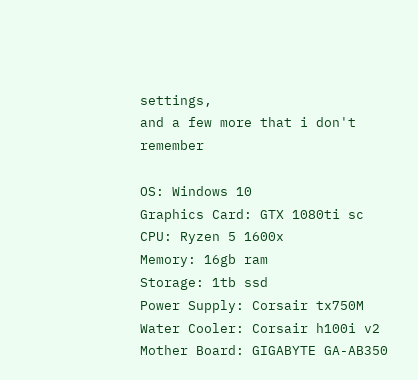settings,
and a few more that i don't remember

OS: Windows 10
Graphics Card: GTX 1080ti sc
CPU: Ryzen 5 1600x
Memory: 16gb ram
Storage: 1tb ssd
Power Supply: Corsair tx750M
Water Cooler: Corsair h100i v2
Mother Board: GIGABYTE GA-AB350